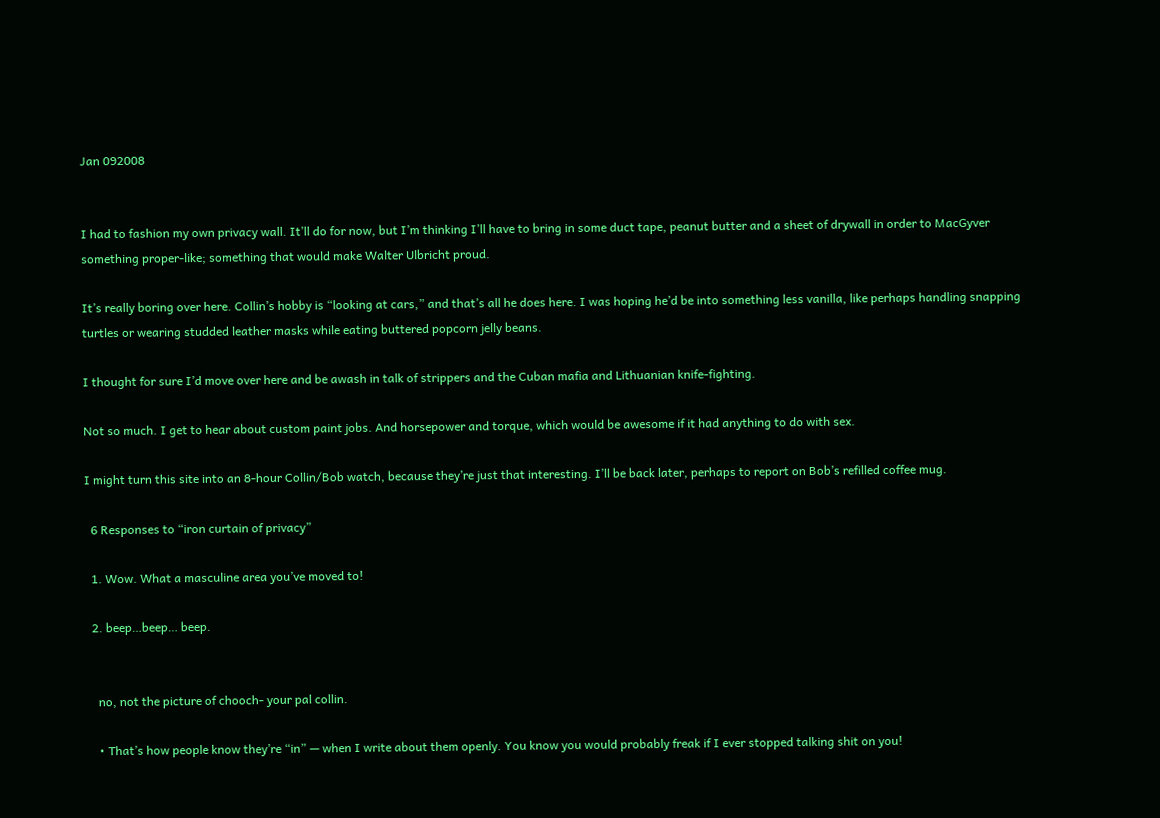Jan 092008


I had to fashion my own privacy wall. It’ll do for now, but I’m thinking I’ll have to bring in some duct tape, peanut butter and a sheet of drywall in order to MacGyver something proper-like; something that would make Walter Ulbricht proud.

It’s really boring over here. Collin’s hobby is “looking at cars,” and that’s all he does here. I was hoping he’d be into something less vanilla, like perhaps handling snapping turtles or wearing studded leather masks while eating buttered popcorn jelly beans.

I thought for sure I’d move over here and be awash in talk of strippers and the Cuban mafia and Lithuanian knife-fighting.

Not so much. I get to hear about custom paint jobs. And horsepower and torque, which would be awesome if it had anything to do with sex.

I might turn this site into an 8-hour Collin/Bob watch, because they’re just that interesting. I’ll be back later, perhaps to report on Bob’s refilled coffee mug.

  6 Responses to “iron curtain of privacy”

  1. Wow. What a masculine area you’ve moved to!

  2. beep…beep… beep.


    no, not the picture of chooch- your pal collin.

    • That’s how people know they’re “in” — when I write about them openly. You know you would probably freak if I ever stopped talking shit on you!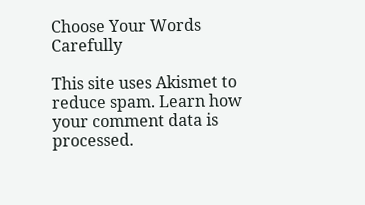Choose Your Words Carefully

This site uses Akismet to reduce spam. Learn how your comment data is processed.